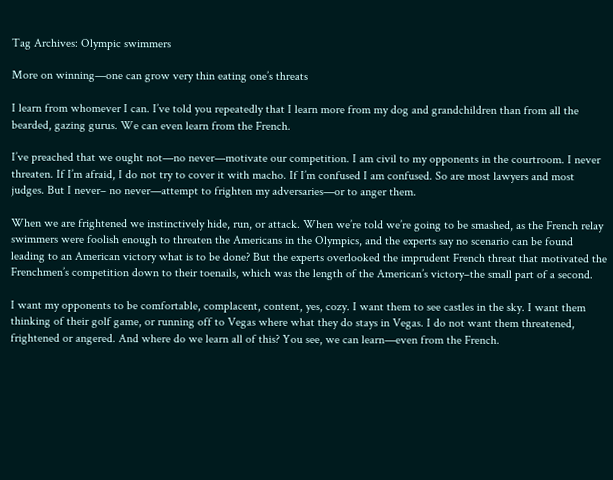Tag Archives: Olympic swimmers

More on winning—one can grow very thin eating one’s threats

I learn from whomever I can. I’ve told you repeatedly that I learn more from my dog and grandchildren than from all the bearded, gazing gurus. We can even learn from the French.

I’ve preached that we ought not—no never—motivate our competition. I am civil to my opponents in the courtroom. I never threaten. If I’m afraid, I do not try to cover it with macho. If I’m confused I am confused. So are most lawyers and most judges. But I never– no never—attempt to frighten my adversaries—or to anger them.

When we are frightened we instinctively hide, run, or attack. When we’re told we’re going to be smashed, as the French relay swimmers were foolish enough to threaten the Americans in the Olympics, and the experts say no scenario can be found leading to an American victory what is to be done? But the experts overlooked the imprudent French threat that motivated the Frenchmen’s competition down to their toenails, which was the length of the American’s victory–the small part of a second.

I want my opponents to be comfortable, complacent, content, yes, cozy. I want them to see castles in the sky. I want them thinking of their golf game, or running off to Vegas where what they do stays in Vegas. I do not want them threatened, frightened or angered. And where do we learn all of this? You see, we can learn—even from the French.